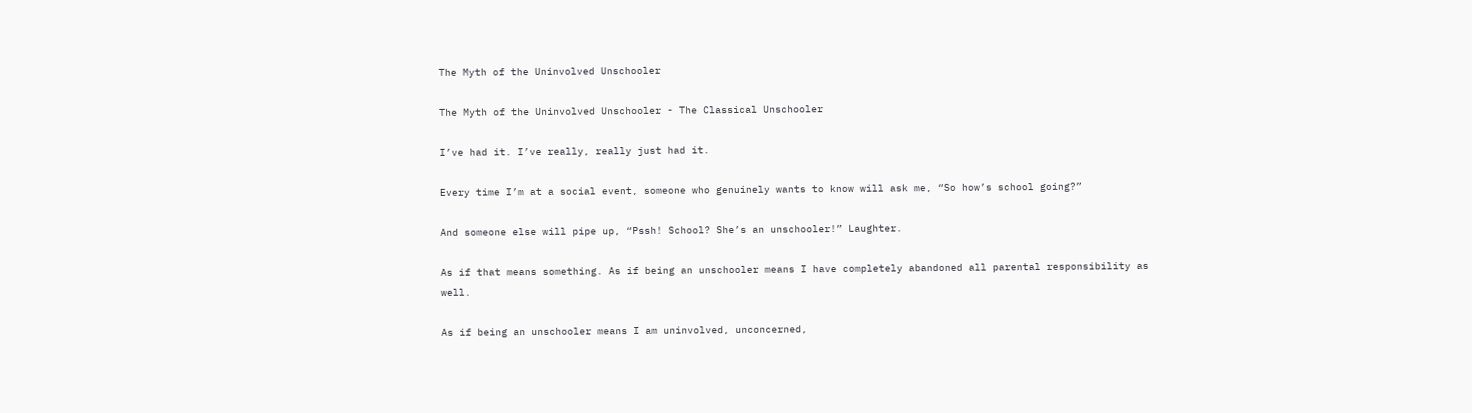The Myth of the Uninvolved Unschooler

The Myth of the Uninvolved Unschooler - The Classical Unschooler

I’ve had it. I’ve really, really just had it.

Every time I’m at a social event, someone who genuinely wants to know will ask me, “So how’s school going?”

And someone else will pipe up, “Pssh! School? She’s an unschooler!” Laughter.

As if that means something. As if being an unschooler means I have completely abandoned all parental responsibility as well.

As if being an unschooler means I am uninvolved, unconcerned,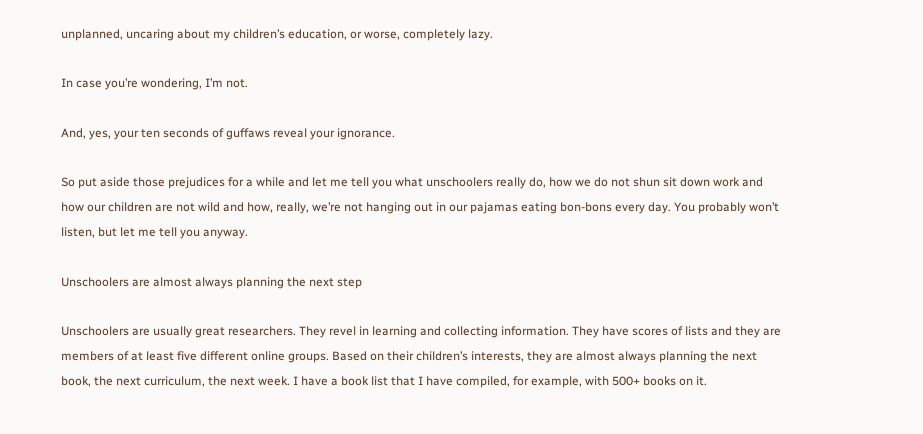unplanned, uncaring about my children’s education, or worse, completely lazy.

In case you’re wondering, I’m not.

And, yes, your ten seconds of guffaws reveal your ignorance.

So put aside those prejudices for a while and let me tell you what unschoolers really do, how we do not shun sit down work and how our children are not wild and how, really, we’re not hanging out in our pajamas eating bon-bons every day. You probably won’t listen, but let me tell you anyway.

Unschoolers are almost always planning the next step

Unschoolers are usually great researchers. They revel in learning and collecting information. They have scores of lists and they are members of at least five different online groups. Based on their children’s interests, they are almost always planning the next book, the next curriculum, the next week. I have a book list that I have compiled, for example, with 500+ books on it.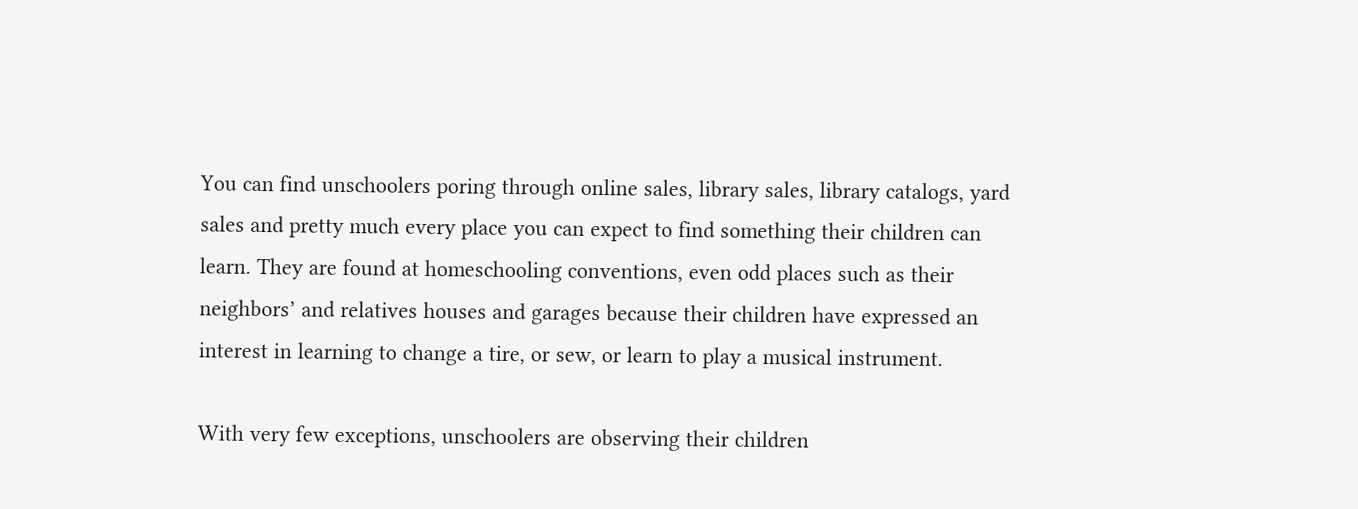You can find unschoolers poring through online sales, library sales, library catalogs, yard sales and pretty much every place you can expect to find something their children can learn. They are found at homeschooling conventions, even odd places such as their neighbors’ and relatives houses and garages because their children have expressed an interest in learning to change a tire, or sew, or learn to play a musical instrument.

With very few exceptions, unschoolers are observing their children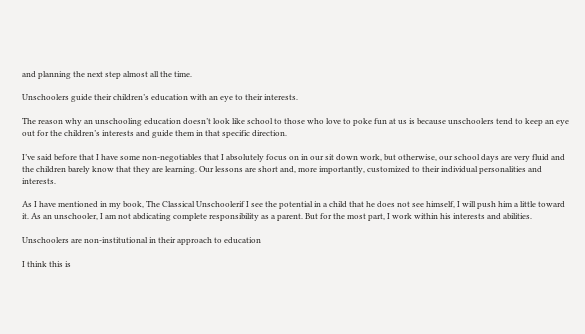and planning the next step almost all the time.

Unschoolers guide their children’s education with an eye to their interests.

The reason why an unschooling education doesn’t look like school to those who love to poke fun at us is because unschoolers tend to keep an eye out for the children’s interests and guide them in that specific direction.

I’ve said before that I have some non-negotiables that I absolutely focus on in our sit down work, but otherwise, our school days are very fluid and the children barely know that they are learning. Our lessons are short and, more importantly, customized to their individual personalities and interests.

As I have mentioned in my book, The Classical Unschoolerif I see the potential in a child that he does not see himself, I will push him a little toward it. As an unschooler, I am not abdicating complete responsibility as a parent. But for the most part, I work within his interests and abilities.

Unschoolers are non-institutional in their approach to education

I think this is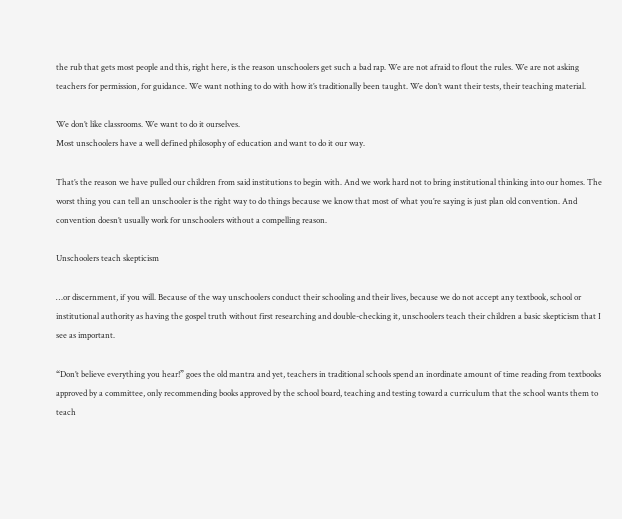the rub that gets most people and this, right here, is the reason unschoolers get such a bad rap. We are not afraid to flout the rules. We are not asking teachers for permission, for guidance. We want nothing to do with how it’s traditionally been taught. We don’t want their tests, their teaching material.

We don’t like classrooms. We want to do it ourselves.
Most unschoolers have a well defined philosophy of education and want to do it our way.

That’s the reason we have pulled our children from said institutions to begin with. And we work hard not to bring institutional thinking into our homes. The worst thing you can tell an unschooler is the right way to do things because we know that most of what you’re saying is just plan old convention. And convention doesn’t usually work for unschoolers without a compelling reason.

Unschoolers teach skepticism

…or discernment, if you will. Because of the way unschoolers conduct their schooling and their lives, because we do not accept any textbook, school or institutional authority as having the gospel truth without first researching and double-checking it, unschoolers teach their children a basic skepticism that I see as important.

“Don’t believe everything you hear!” goes the old mantra and yet, teachers in traditional schools spend an inordinate amount of time reading from textbooks approved by a committee, only recommending books approved by the school board, teaching and testing toward a curriculum that the school wants them to teach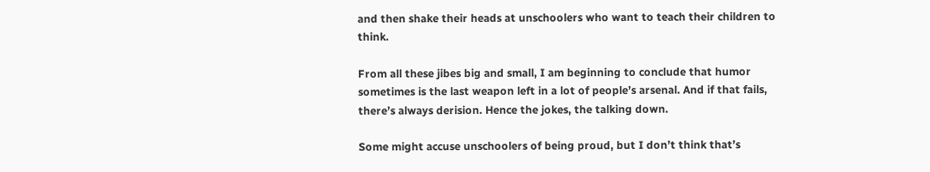and then shake their heads at unschoolers who want to teach their children to think.

From all these jibes big and small, I am beginning to conclude that humor sometimes is the last weapon left in a lot of people’s arsenal. And if that fails, there’s always derision. Hence the jokes, the talking down.

Some might accuse unschoolers of being proud, but I don’t think that’s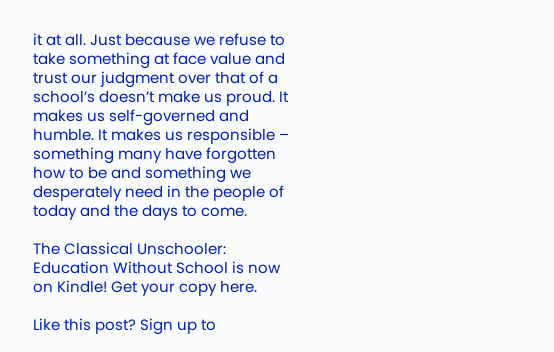it at all. Just because we refuse to take something at face value and trust our judgment over that of a school’s doesn’t make us proud. It makes us self-governed and humble. It makes us responsible – something many have forgotten how to be and something we desperately need in the people of today and the days to come.

The Classical Unschooler: Education Without School is now on Kindle! Get your copy here.

Like this post? Sign up to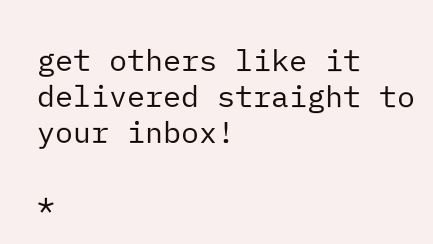get others like it delivered straight to your inbox!

*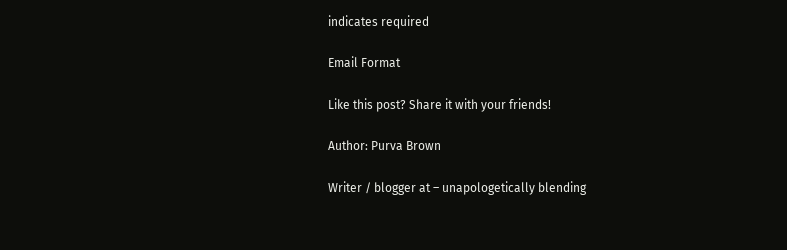indicates required

Email Format

Like this post? Share it with your friends!

Author: Purva Brown

Writer / blogger at – unapologetically blending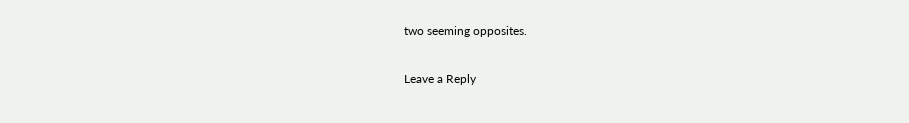two seeming opposites.

Leave a Reply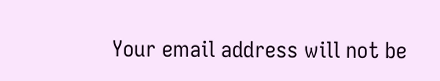Your email address will not be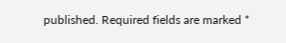published. Required fields are marked *